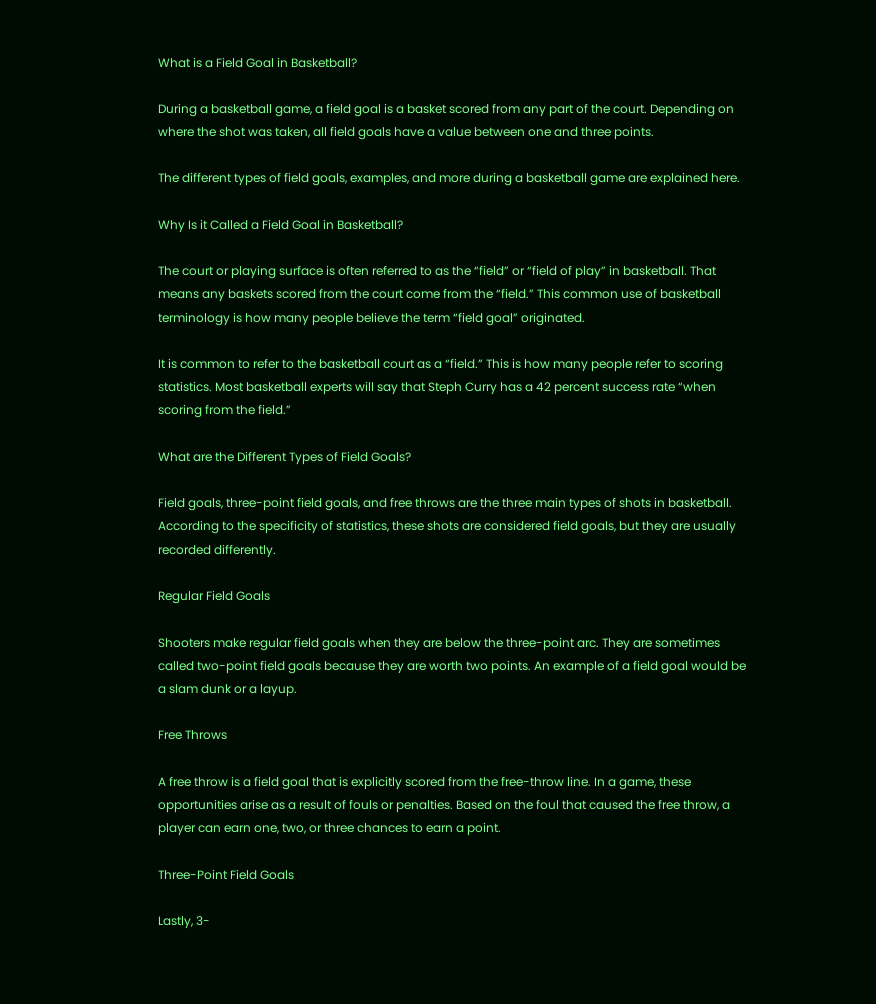What is a Field Goal in Basketball?

During a basketball game, a field goal is a basket scored from any part of the court. Depending on where the shot was taken, all field goals have a value between one and three points.

The different types of field goals, examples, and more during a basketball game are explained here.

Why Is it Called a Field Goal in Basketball?

The court or playing surface is often referred to as the “field” or “field of play” in basketball. That means any baskets scored from the court come from the “field.” This common use of basketball terminology is how many people believe the term “field goal” originated.

It is common to refer to the basketball court as a “field.” This is how many people refer to scoring statistics. Most basketball experts will say that Steph Curry has a 42 percent success rate “when scoring from the field.”

What are the Different Types of Field Goals?

Field goals, three-point field goals, and free throws are the three main types of shots in basketball. According to the specificity of statistics, these shots are considered field goals, but they are usually recorded differently.

Regular Field Goals

Shooters make regular field goals when they are below the three-point arc. They are sometimes called two-point field goals because they are worth two points. An example of a field goal would be a slam dunk or a layup.

Free Throws

A free throw is a field goal that is explicitly scored from the free-throw line. In a game, these opportunities arise as a result of fouls or penalties. Based on the foul that caused the free throw, a player can earn one, two, or three chances to earn a point.

Three-Point Field Goals

Lastly, 3-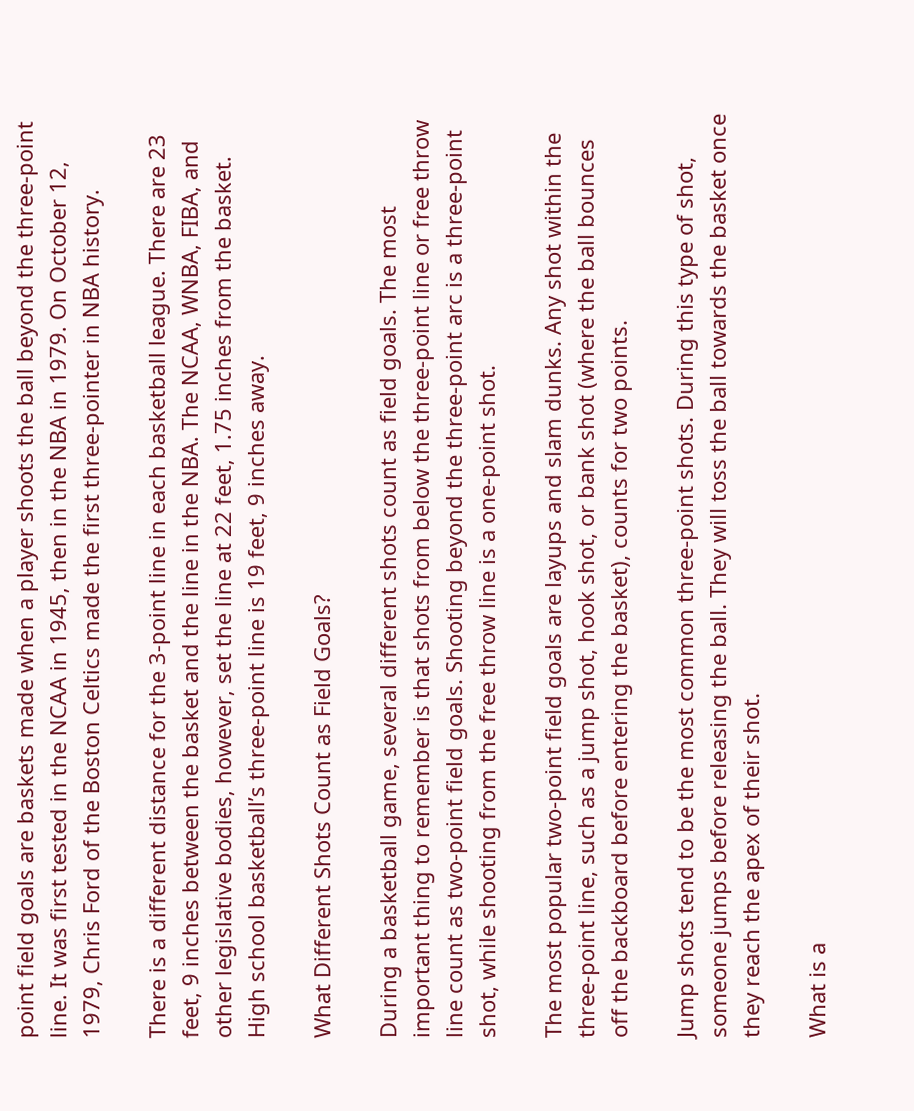point field goals are baskets made when a player shoots the ball beyond the three-point line. It was first tested in the NCAA in 1945, then in the NBA in 1979. On October 12, 1979, Chris Ford of the Boston Celtics made the first three-pointer in NBA history.

There is a different distance for the 3-point line in each basketball league. There are 23 feet, 9 inches between the basket and the line in the NBA. The NCAA, WNBA, FIBA, and other legislative bodies, however, set the line at 22 feet, 1.75 inches from the basket. High school basketball’s three-point line is 19 feet, 9 inches away.

What Different Shots Count as Field Goals?

During a basketball game, several different shots count as field goals. The most important thing to remember is that shots from below the three-point line or free throw line count as two-point field goals. Shooting beyond the three-point arc is a three-point shot, while shooting from the free throw line is a one-point shot.

The most popular two-point field goals are layups and slam dunks. Any shot within the three-point line, such as a jump shot, hook shot, or bank shot (where the ball bounces off the backboard before entering the basket), counts for two points.

Jump shots tend to be the most common three-point shots. During this type of shot, someone jumps before releasing the ball. They will toss the ball towards the basket once they reach the apex of their shot.

What is a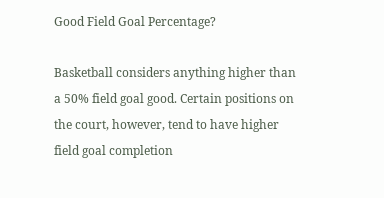Good Field Goal Percentage?

Basketball considers anything higher than a 50% field goal good. Certain positions on the court, however, tend to have higher field goal completion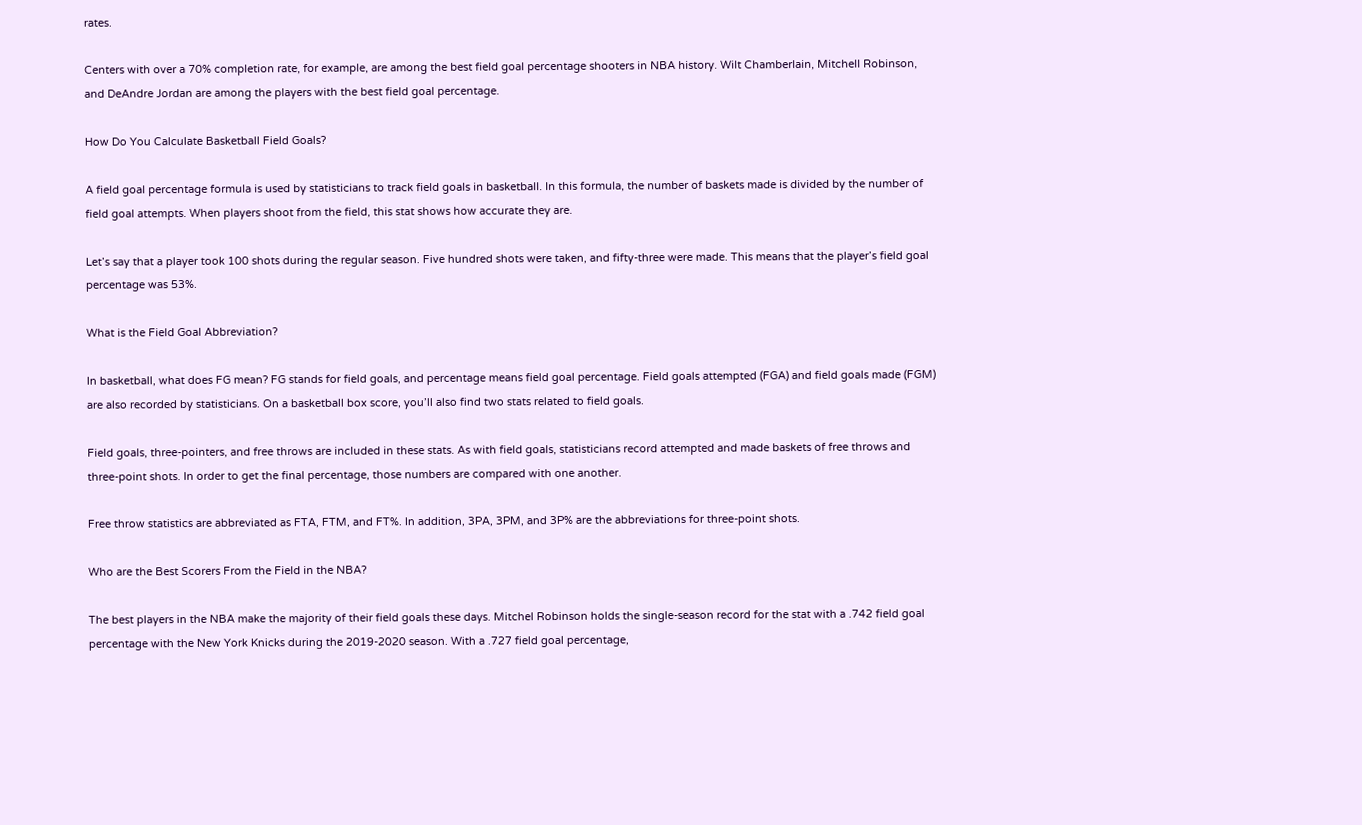rates.

Centers with over a 70% completion rate, for example, are among the best field goal percentage shooters in NBA history. Wilt Chamberlain, Mitchell Robinson, and DeAndre Jordan are among the players with the best field goal percentage.

How Do You Calculate Basketball Field Goals?

A field goal percentage formula is used by statisticians to track field goals in basketball. In this formula, the number of baskets made is divided by the number of field goal attempts. When players shoot from the field, this stat shows how accurate they are.

Let’s say that a player took 100 shots during the regular season. Five hundred shots were taken, and fifty-three were made. This means that the player’s field goal percentage was 53%.

What is the Field Goal Abbreviation?

In basketball, what does FG mean? FG stands for field goals, and percentage means field goal percentage. Field goals attempted (FGA) and field goals made (FGM) are also recorded by statisticians. On a basketball box score, you’ll also find two stats related to field goals.

Field goals, three-pointers, and free throws are included in these stats. As with field goals, statisticians record attempted and made baskets of free throws and three-point shots. In order to get the final percentage, those numbers are compared with one another.

Free throw statistics are abbreviated as FTA, FTM, and FT%. In addition, 3PA, 3PM, and 3P% are the abbreviations for three-point shots.

Who are the Best Scorers From the Field in the NBA?

The best players in the NBA make the majority of their field goals these days. Mitchel Robinson holds the single-season record for the stat with a .742 field goal percentage with the New York Knicks during the 2019-2020 season. With a .727 field goal percentage,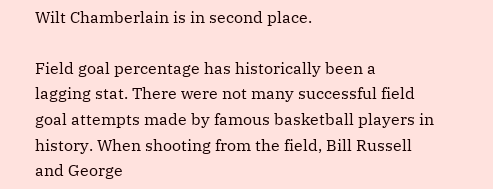Wilt Chamberlain is in second place.

Field goal percentage has historically been a lagging stat. There were not many successful field goal attempts made by famous basketball players in history. When shooting from the field, Bill Russell and George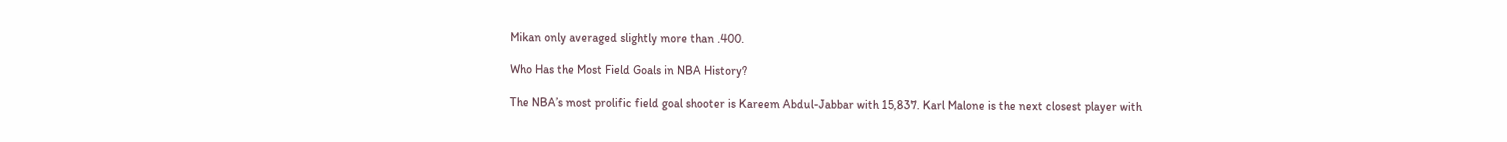Mikan only averaged slightly more than .400.

Who Has the Most Field Goals in NBA History?

The NBA’s most prolific field goal shooter is Kareem Abdul-Jabbar with 15,837. Karl Malone is the next closest player with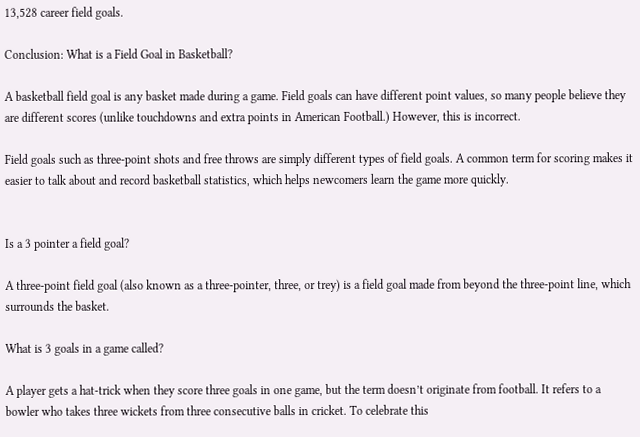13,528 career field goals.

Conclusion: What is a Field Goal in Basketball?

A basketball field goal is any basket made during a game. Field goals can have different point values, so many people believe they are different scores (unlike touchdowns and extra points in American Football.) However, this is incorrect.

Field goals such as three-point shots and free throws are simply different types of field goals. A common term for scoring makes it easier to talk about and record basketball statistics, which helps newcomers learn the game more quickly.


Is a 3 pointer a field goal?

A three-point field goal (also known as a three-pointer, three, or trey) is a field goal made from beyond the three-point line, which surrounds the basket.

What is 3 goals in a game called?

A player gets a hat-trick when they score three goals in one game, but the term doesn’t originate from football. It refers to a bowler who takes three wickets from three consecutive balls in cricket. To celebrate this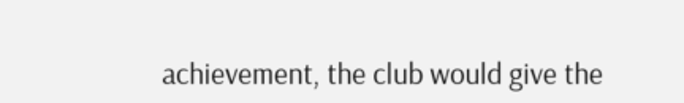achievement, the club would give the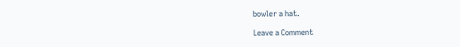bowler a hat.

Leave a Comment